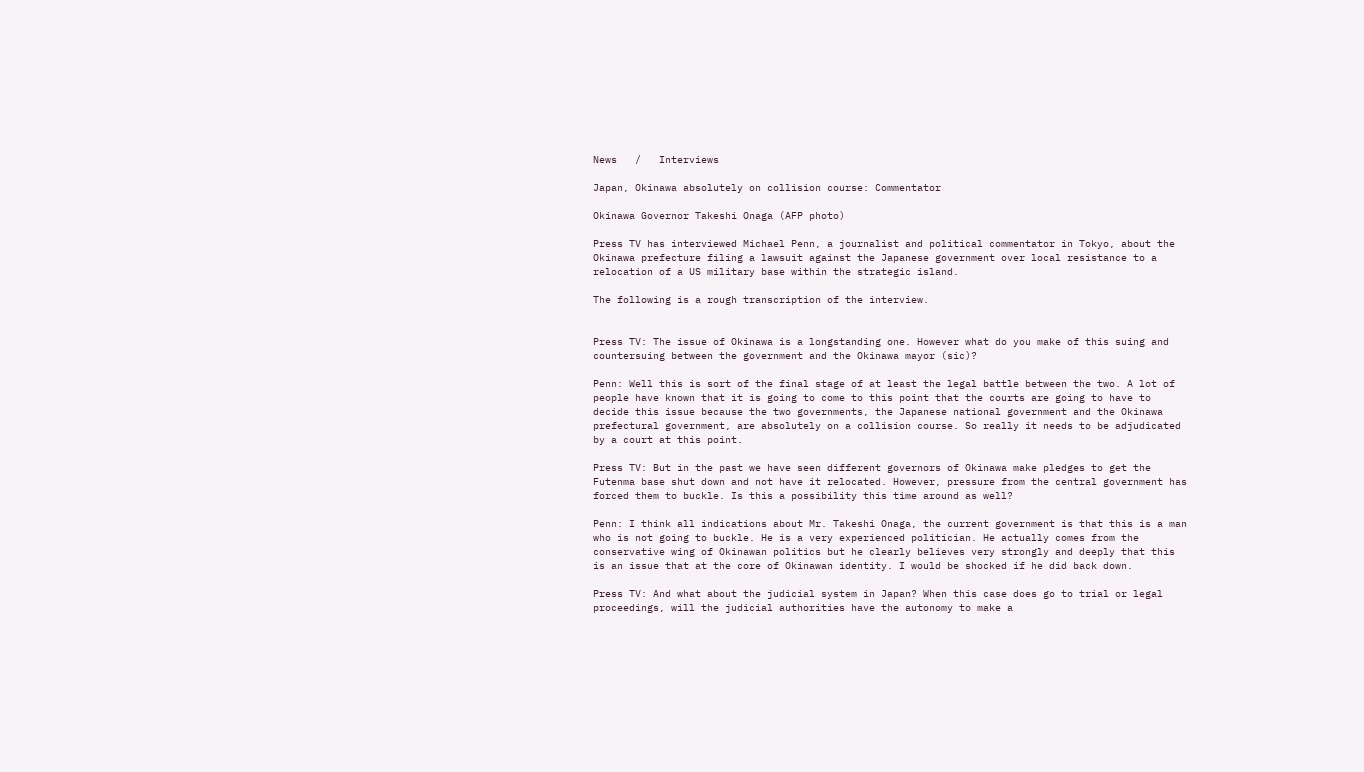News   /   Interviews

Japan, Okinawa absolutely on collision course: Commentator

Okinawa Governor Takeshi Onaga (AFP photo)

Press TV has interviewed Michael Penn, a journalist and political commentator in Tokyo, about the Okinawa prefecture filing a lawsuit against the Japanese government over local resistance to a relocation of a US military base within the strategic island.

The following is a rough transcription of the interview.


Press TV: The issue of Okinawa is a longstanding one. However what do you make of this suing and countersuing between the government and the Okinawa mayor (sic)?

Penn: Well this is sort of the final stage of at least the legal battle between the two. A lot of people have known that it is going to come to this point that the courts are going to have to decide this issue because the two governments, the Japanese national government and the Okinawa prefectural government, are absolutely on a collision course. So really it needs to be adjudicated by a court at this point.

Press TV: But in the past we have seen different governors of Okinawa make pledges to get the Futenma base shut down and not have it relocated. However, pressure from the central government has forced them to buckle. Is this a possibility this time around as well?

Penn: I think all indications about Mr. Takeshi Onaga, the current government is that this is a man who is not going to buckle. He is a very experienced politician. He actually comes from the conservative wing of Okinawan politics but he clearly believes very strongly and deeply that this is an issue that at the core of Okinawan identity. I would be shocked if he did back down.

Press TV: And what about the judicial system in Japan? When this case does go to trial or legal proceedings, will the judicial authorities have the autonomy to make a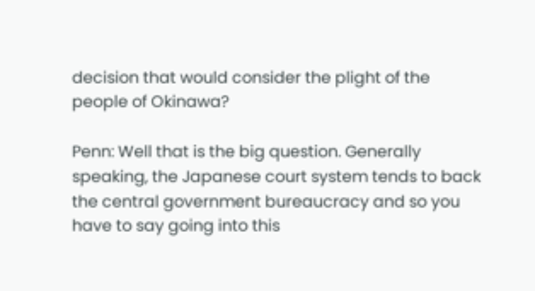decision that would consider the plight of the people of Okinawa?

Penn: Well that is the big question. Generally speaking, the Japanese court system tends to back the central government bureaucracy and so you have to say going into this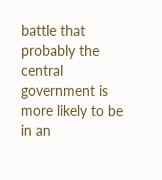battle that probably the central government is more likely to be in an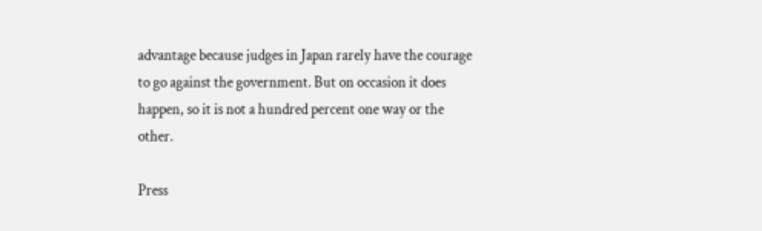advantage because judges in Japan rarely have the courage to go against the government. But on occasion it does happen, so it is not a hundred percent one way or the other.

Press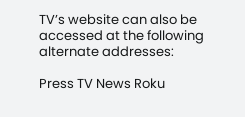TV’s website can also be accessed at the following alternate addresses:

Press TV News Roku